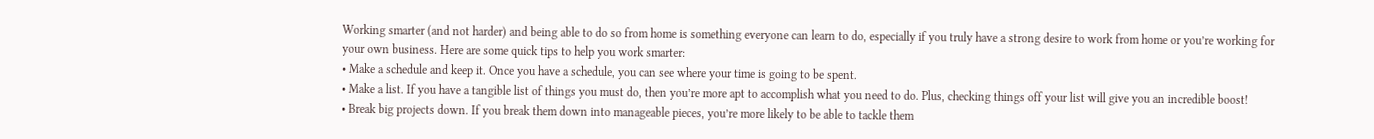Working smarter (and not harder) and being able to do so from home is something everyone can learn to do, especially if you truly have a strong desire to work from home or you’re working for your own business. Here are some quick tips to help you work smarter:
• Make a schedule and keep it. Once you have a schedule, you can see where your time is going to be spent.
• Make a list. If you have a tangible list of things you must do, then you’re more apt to accomplish what you need to do. Plus, checking things off your list will give you an incredible boost!
• Break big projects down. If you break them down into manageable pieces, you’re more likely to be able to tackle them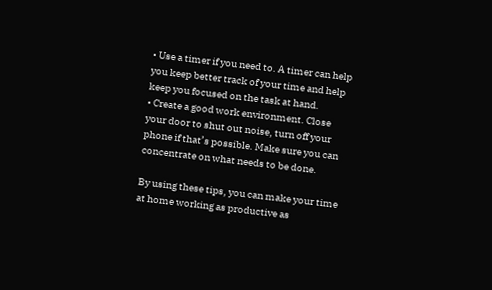• Use a timer if you need to. A timer can help you keep better track of your time and help keep you focused on the task at hand.
• Create a good work environment. Close your door to shut out noise, turn off your phone if that’s possible. Make sure you can concentrate on what needs to be done.

By using these tips, you can make your time at home working as productive as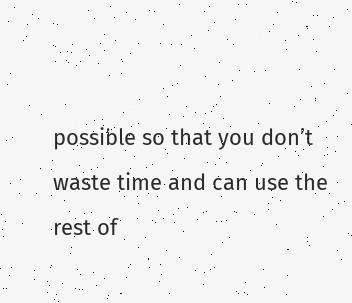possible so that you don’t waste time and can use the rest of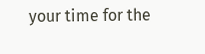your time for the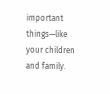important things—like your children and family.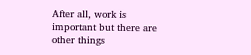After all, work is important but there are other things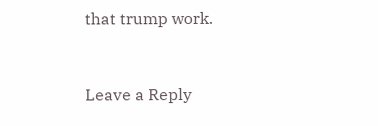that trump work.


Leave a Reply